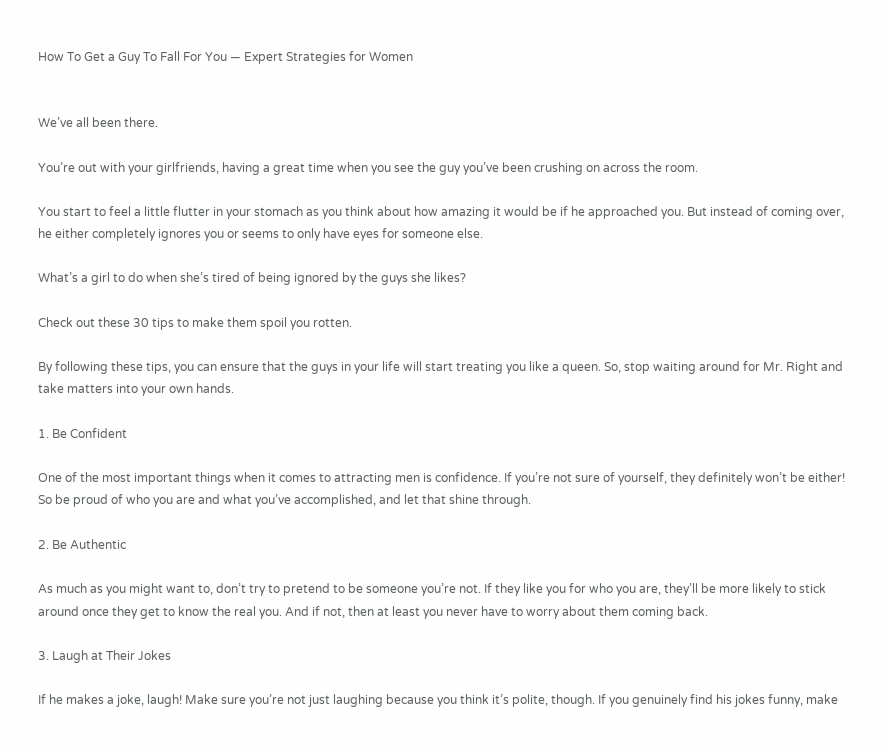How To Get a Guy To Fall For You — Expert Strategies for Women


We’ve all been there.

You’re out with your girlfriends, having a great time when you see the guy you’ve been crushing on across the room.

You start to feel a little flutter in your stomach as you think about how amazing it would be if he approached you. But instead of coming over, he either completely ignores you or seems to only have eyes for someone else.

What’s a girl to do when she’s tired of being ignored by the guys she likes?

Check out these 30 tips to make them spoil you rotten.

By following these tips, you can ensure that the guys in your life will start treating you like a queen. So, stop waiting around for Mr. Right and take matters into your own hands.

1. Be Confident

One of the most important things when it comes to attracting men is confidence. If you’re not sure of yourself, they definitely won’t be either! So be proud of who you are and what you’ve accomplished, and let that shine through.

2. Be Authentic

As much as you might want to, don’t try to pretend to be someone you’re not. If they like you for who you are, they’ll be more likely to stick around once they get to know the real you. And if not, then at least you never have to worry about them coming back.

3. Laugh at Their Jokes

If he makes a joke, laugh! Make sure you’re not just laughing because you think it’s polite, though. If you genuinely find his jokes funny, make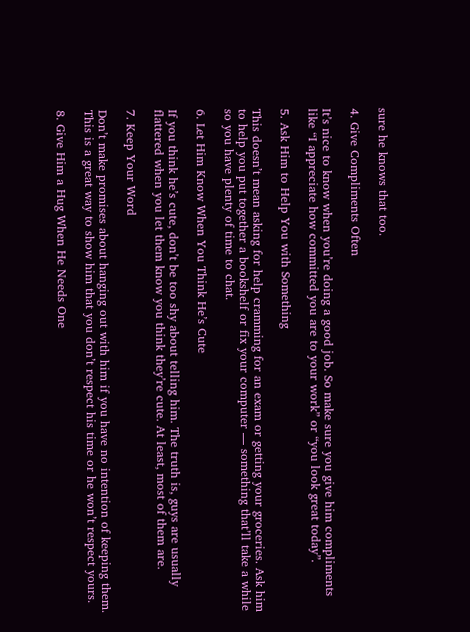sure he knows that too.

4. Give Compliments Often

It’s nice to know when you’re doing a good job. So make sure you give him compliments like “I appreciate how committed you are to your work” or “you look great today”.

5. Ask Him to Help You with Something

This doesn’t mean asking for help cramming for an exam or getting your groceries. Ask him to help you put together a bookshelf or fix your computer — something that’ll take a while so you have plenty of time to chat.

6. Let Him Know When You Think He’s Cute

If you think he’s cute, don’t be too shy about telling him. The truth is, guys are usually flattered when you let them know you think they’re cute. At least, most of them are.

7. Keep Your Word

Don’t make promises about hanging out with him if you have no intention of keeping them. This is a great way to show him that you don’t respect his time or he won’t respect yours.

8. Give Him a Hug When He Needs One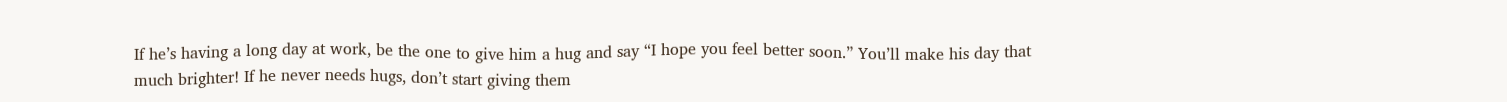If he’s having a long day at work, be the one to give him a hug and say “I hope you feel better soon.” You’ll make his day that much brighter! If he never needs hugs, don’t start giving them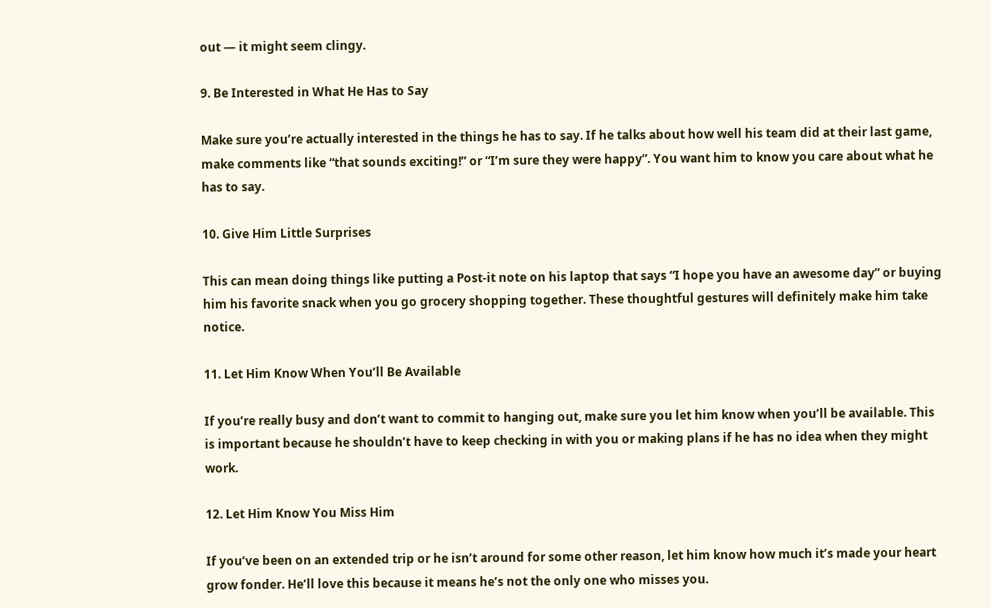out — it might seem clingy.

9. Be Interested in What He Has to Say

Make sure you’re actually interested in the things he has to say. If he talks about how well his team did at their last game, make comments like “that sounds exciting!” or “I’m sure they were happy”. You want him to know you care about what he has to say.

10. Give Him Little Surprises

This can mean doing things like putting a Post-it note on his laptop that says “I hope you have an awesome day” or buying him his favorite snack when you go grocery shopping together. These thoughtful gestures will definitely make him take notice.

11. Let Him Know When You’ll Be Available

If you’re really busy and don’t want to commit to hanging out, make sure you let him know when you’ll be available. This is important because he shouldn’t have to keep checking in with you or making plans if he has no idea when they might work.

12. Let Him Know You Miss Him

If you’ve been on an extended trip or he isn’t around for some other reason, let him know how much it’s made your heart grow fonder. He’ll love this because it means he’s not the only one who misses you.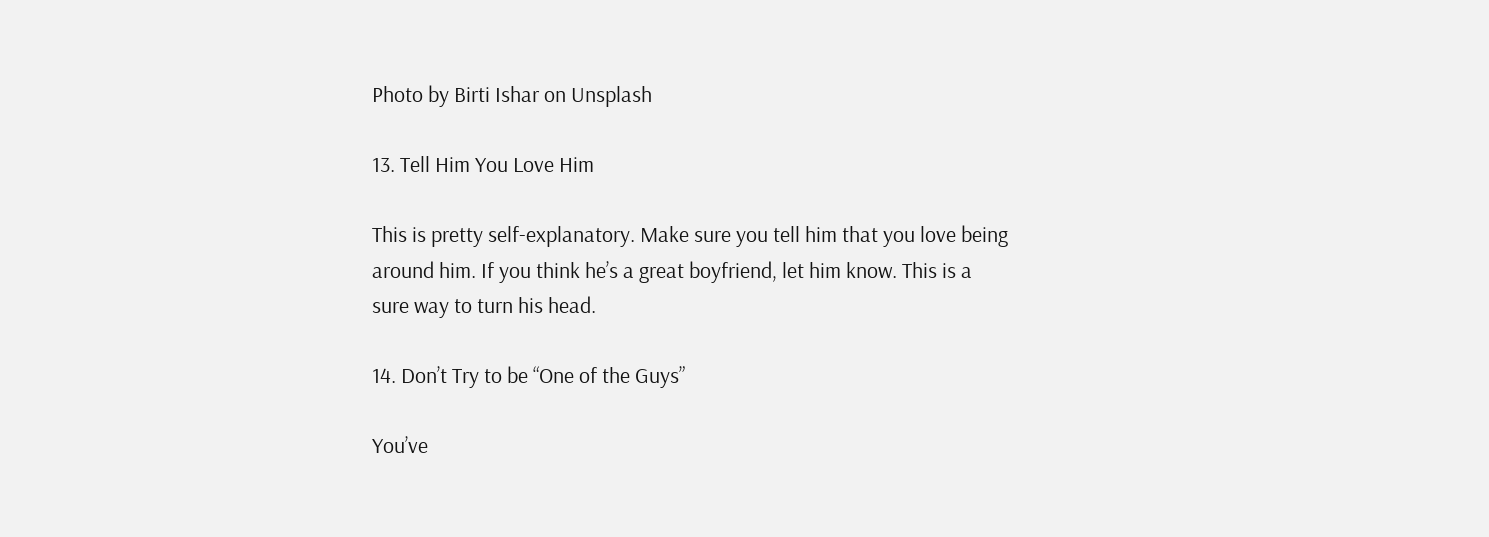Photo by Birti Ishar on Unsplash

13. Tell Him You Love Him

This is pretty self-explanatory. Make sure you tell him that you love being around him. If you think he’s a great boyfriend, let him know. This is a sure way to turn his head.

14. Don’t Try to be “One of the Guys”

You’ve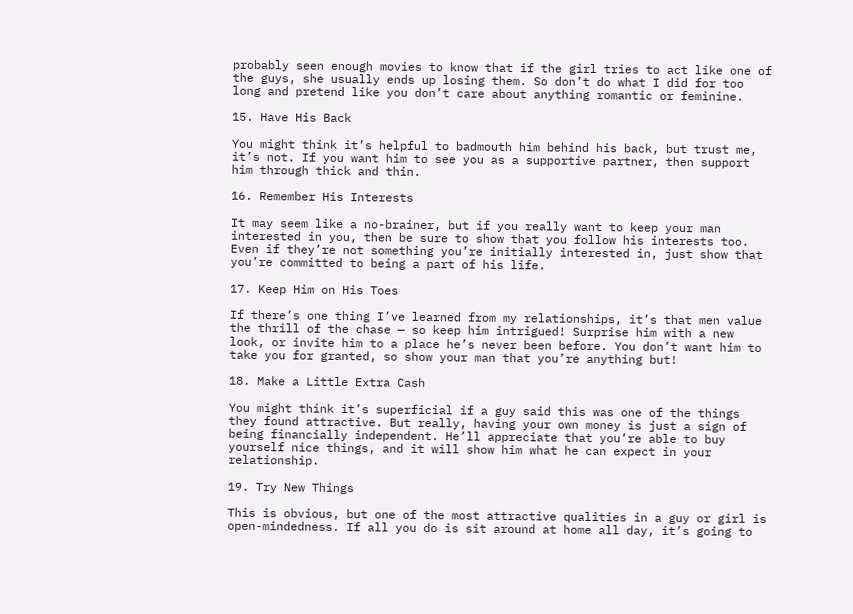probably seen enough movies to know that if the girl tries to act like one of the guys, she usually ends up losing them. So don’t do what I did for too long and pretend like you don’t care about anything romantic or feminine.

15. Have His Back

You might think it’s helpful to badmouth him behind his back, but trust me, it’s not. If you want him to see you as a supportive partner, then support him through thick and thin.

16. Remember His Interests

It may seem like a no-brainer, but if you really want to keep your man interested in you, then be sure to show that you follow his interests too. Even if they’re not something you’re initially interested in, just show that you’re committed to being a part of his life.

17. Keep Him on His Toes

If there’s one thing I’ve learned from my relationships, it’s that men value the thrill of the chase — so keep him intrigued! Surprise him with a new look, or invite him to a place he’s never been before. You don’t want him to take you for granted, so show your man that you’re anything but!

18. Make a Little Extra Cash

You might think it’s superficial if a guy said this was one of the things they found attractive. But really, having your own money is just a sign of being financially independent. He’ll appreciate that you’re able to buy yourself nice things, and it will show him what he can expect in your relationship.

19. Try New Things

This is obvious, but one of the most attractive qualities in a guy or girl is open-mindedness. If all you do is sit around at home all day, it’s going to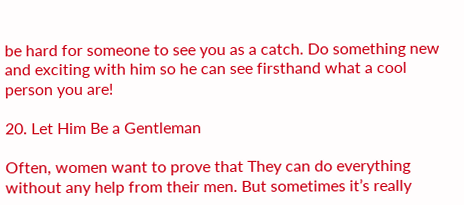be hard for someone to see you as a catch. Do something new and exciting with him so he can see firsthand what a cool person you are!

20. Let Him Be a Gentleman

Often, women want to prove that They can do everything without any help from their men. But sometimes it’s really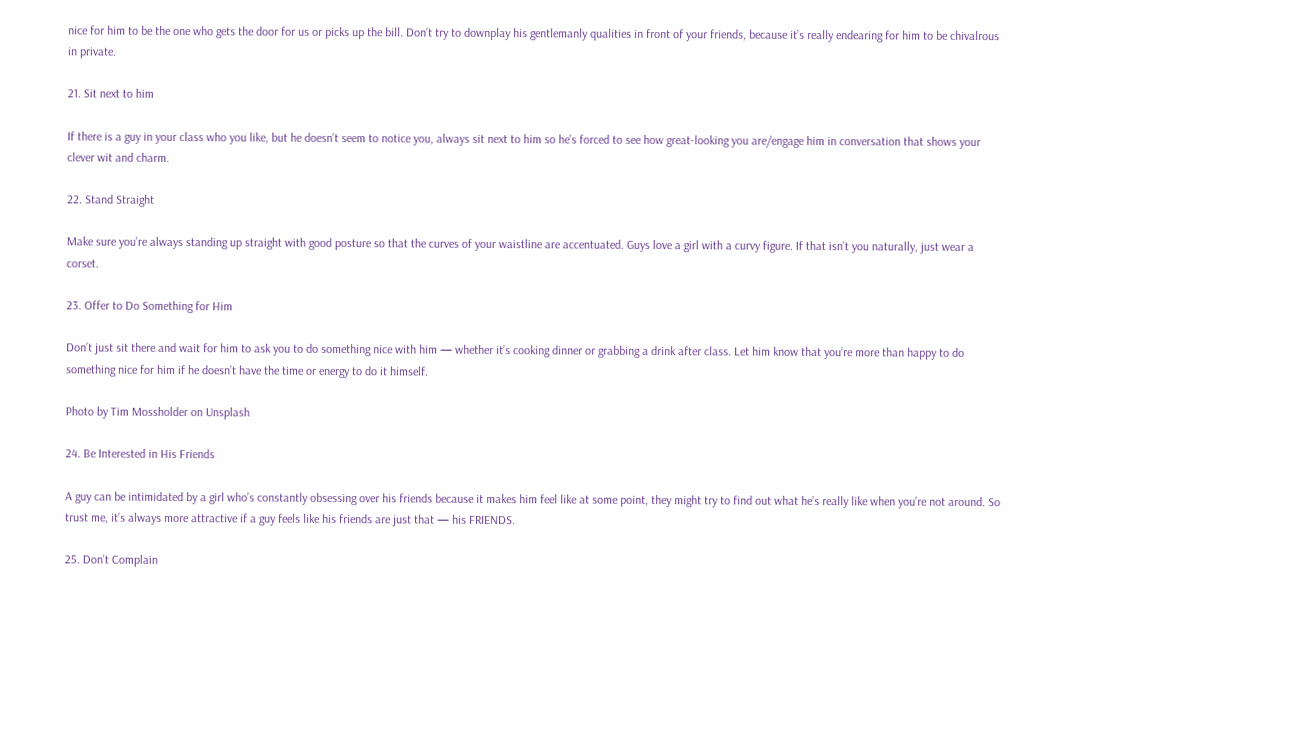nice for him to be the one who gets the door for us or picks up the bill. Don’t try to downplay his gentlemanly qualities in front of your friends, because it’s really endearing for him to be chivalrous in private.

21. Sit next to him

If there is a guy in your class who you like, but he doesn’t seem to notice you, always sit next to him so he’s forced to see how great-looking you are/engage him in conversation that shows your clever wit and charm.

22. Stand Straight

Make sure you’re always standing up straight with good posture so that the curves of your waistline are accentuated. Guys love a girl with a curvy figure. If that isn’t you naturally, just wear a corset.

23. Offer to Do Something for Him

Don’t just sit there and wait for him to ask you to do something nice with him — whether it’s cooking dinner or grabbing a drink after class. Let him know that you’re more than happy to do something nice for him if he doesn’t have the time or energy to do it himself.

Photo by Tim Mossholder on Unsplash

24. Be Interested in His Friends

A guy can be intimidated by a girl who’s constantly obsessing over his friends because it makes him feel like at some point, they might try to find out what he’s really like when you’re not around. So trust me, it’s always more attractive if a guy feels like his friends are just that — his FRIENDS.

25. Don’t Complain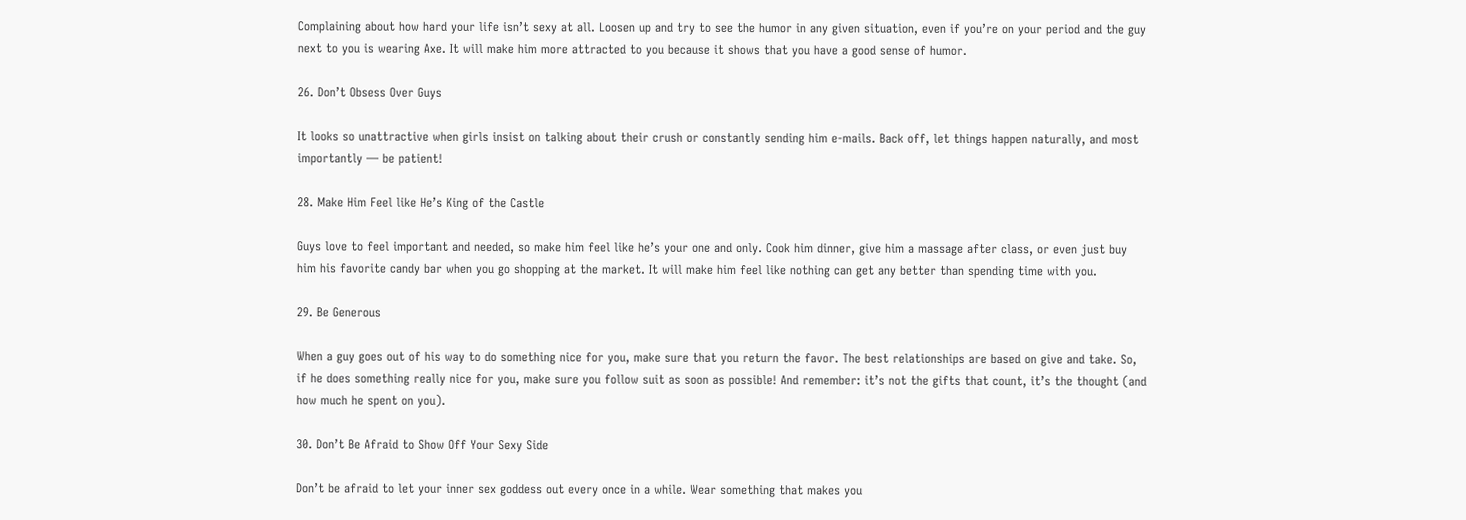Complaining about how hard your life isn’t sexy at all. Loosen up and try to see the humor in any given situation, even if you’re on your period and the guy next to you is wearing Axe. It will make him more attracted to you because it shows that you have a good sense of humor.

26. Don’t Obsess Over Guys

It looks so unattractive when girls insist on talking about their crush or constantly sending him e-mails. Back off, let things happen naturally, and most importantly — be patient!

28. Make Him Feel like He’s King of the Castle

Guys love to feel important and needed, so make him feel like he’s your one and only. Cook him dinner, give him a massage after class, or even just buy him his favorite candy bar when you go shopping at the market. It will make him feel like nothing can get any better than spending time with you.

29. Be Generous

When a guy goes out of his way to do something nice for you, make sure that you return the favor. The best relationships are based on give and take. So, if he does something really nice for you, make sure you follow suit as soon as possible! And remember: it’s not the gifts that count, it’s the thought (and how much he spent on you).

30. Don’t Be Afraid to Show Off Your Sexy Side

Don’t be afraid to let your inner sex goddess out every once in a while. Wear something that makes you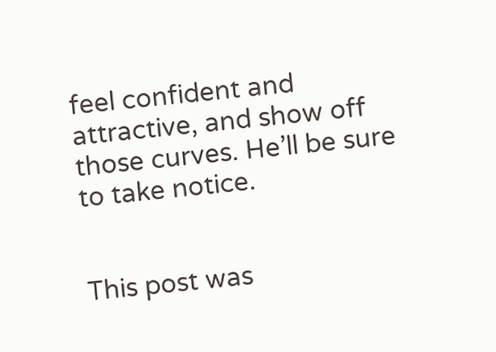feel confident and attractive, and show off those curves. He’ll be sure to take notice.


This post was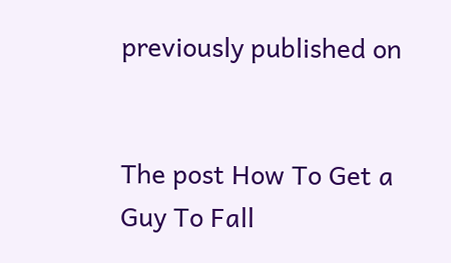previously published on


The post How To Get a Guy To Fall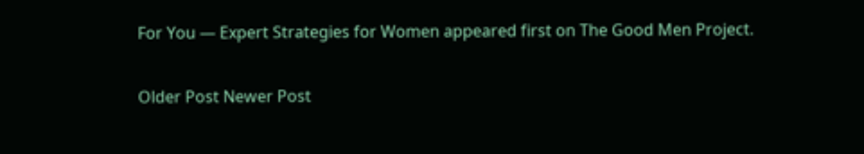For You — Expert Strategies for Women appeared first on The Good Men Project.

Older Post Newer Post